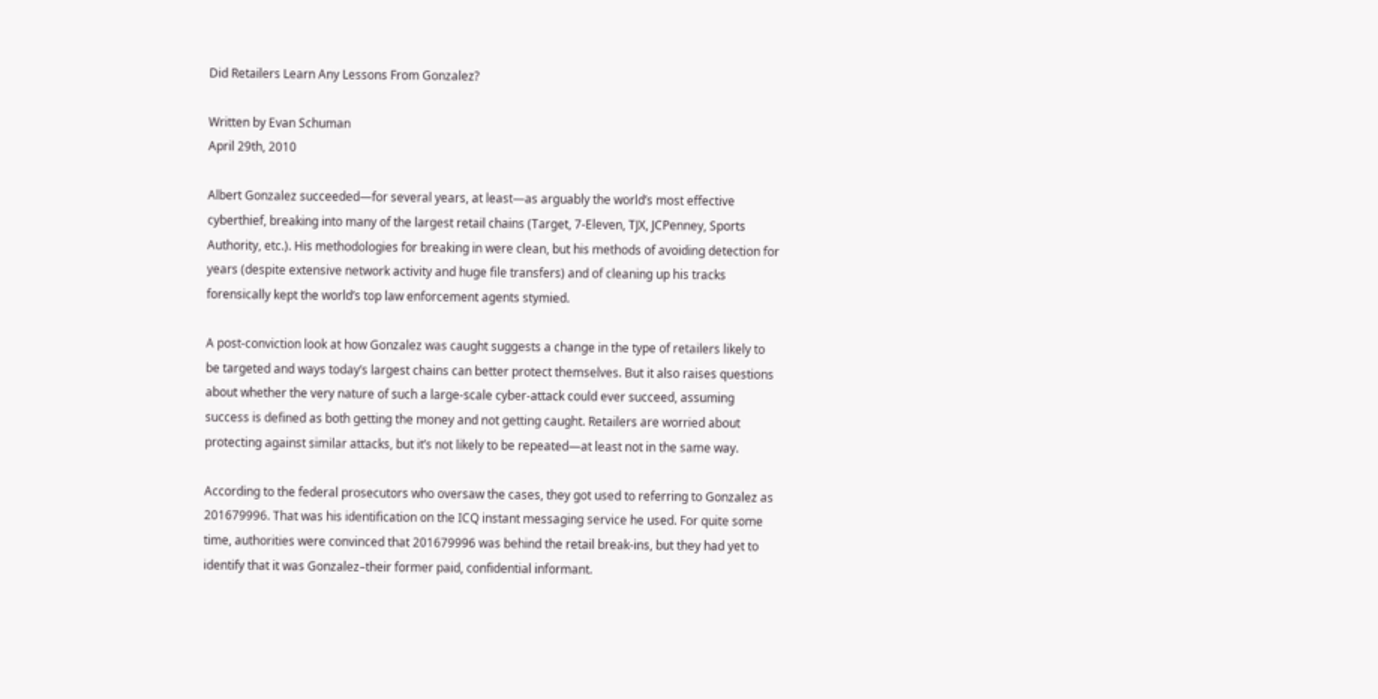Did Retailers Learn Any Lessons From Gonzalez?

Written by Evan Schuman
April 29th, 2010

Albert Gonzalez succeeded—for several years, at least—as arguably the world’s most effective cyberthief, breaking into many of the largest retail chains (Target, 7-Eleven, TJX, JCPenney, Sports Authority, etc.). His methodologies for breaking in were clean, but his methods of avoiding detection for years (despite extensive network activity and huge file transfers) and of cleaning up his tracks forensically kept the world’s top law enforcement agents stymied.

A post-conviction look at how Gonzalez was caught suggests a change in the type of retailers likely to be targeted and ways today’s largest chains can better protect themselves. But it also raises questions about whether the very nature of such a large-scale cyber-attack could ever succeed, assuming success is defined as both getting the money and not getting caught. Retailers are worried about protecting against similar attacks, but it’s not likely to be repeated—at least not in the same way.

According to the federal prosecutors who oversaw the cases, they got used to referring to Gonzalez as 201679996. That was his identification on the ICQ instant messaging service he used. For quite some time, authorities were convinced that 201679996 was behind the retail break-ins, but they had yet to identify that it was Gonzalez–their former paid, confidential informant.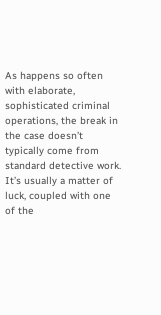As happens so often with elaborate, sophisticated criminal operations, the break in the case doesn’t typically come from standard detective work. It’s usually a matter of luck, coupled with one of the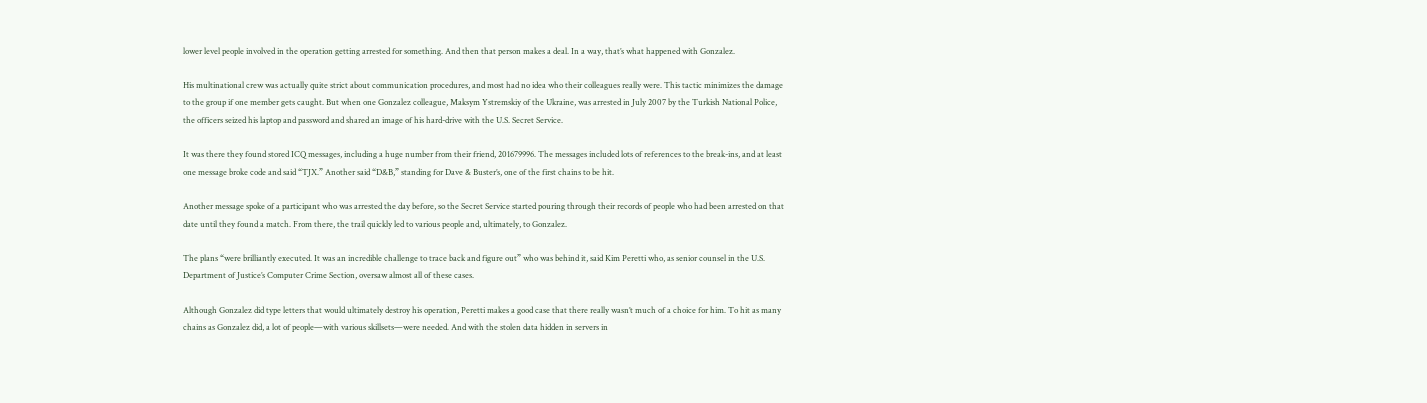lower level people involved in the operation getting arrested for something. And then that person makes a deal. In a way, that’s what happened with Gonzalez.

His multinational crew was actually quite strict about communication procedures, and most had no idea who their colleagues really were. This tactic minimizes the damage to the group if one member gets caught. But when one Gonzalez colleague, Maksym Ystremskiy of the Ukraine, was arrested in July 2007 by the Turkish National Police, the officers seized his laptop and password and shared an image of his hard-drive with the U.S. Secret Service.

It was there they found stored ICQ messages, including a huge number from their friend, 201679996. The messages included lots of references to the break-ins, and at least one message broke code and said “TJX.” Another said “D&B,” standing for Dave & Buster’s, one of the first chains to be hit.

Another message spoke of a participant who was arrested the day before, so the Secret Service started pouring through their records of people who had been arrested on that date until they found a match. From there, the trail quickly led to various people and, ultimately, to Gonzalez.

The plans “were brilliantly executed. It was an incredible challenge to trace back and figure out” who was behind it, said Kim Peretti who, as senior counsel in the U.S. Department of Justice’s Computer Crime Section, oversaw almost all of these cases.

Although Gonzalez did type letters that would ultimately destroy his operation, Peretti makes a good case that there really wasn’t much of a choice for him. To hit as many chains as Gonzalez did, a lot of people—with various skillsets—were needed. And with the stolen data hidden in servers in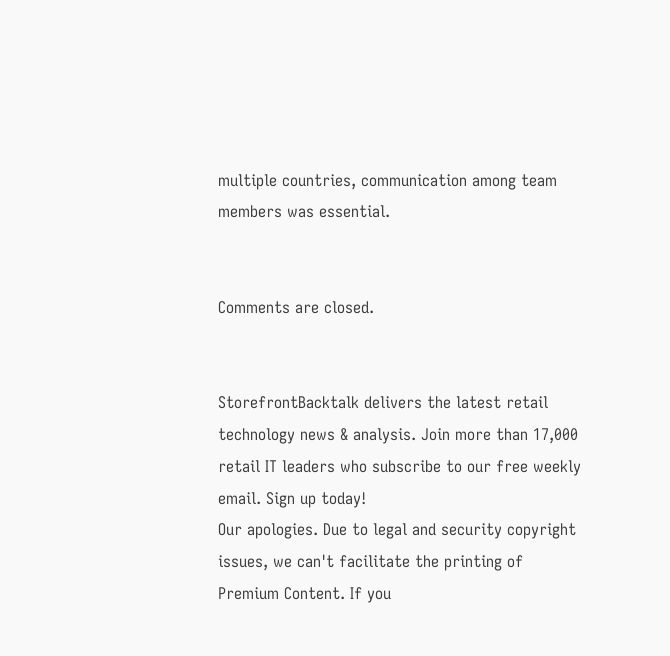multiple countries, communication among team members was essential.


Comments are closed.


StorefrontBacktalk delivers the latest retail technology news & analysis. Join more than 17,000 retail IT leaders who subscribe to our free weekly email. Sign up today!
Our apologies. Due to legal and security copyright issues, we can't facilitate the printing of Premium Content. If you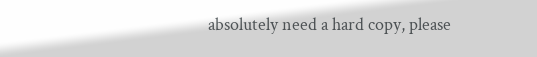absolutely need a hard copy, please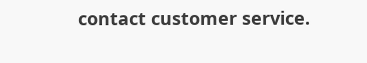contact customer service.